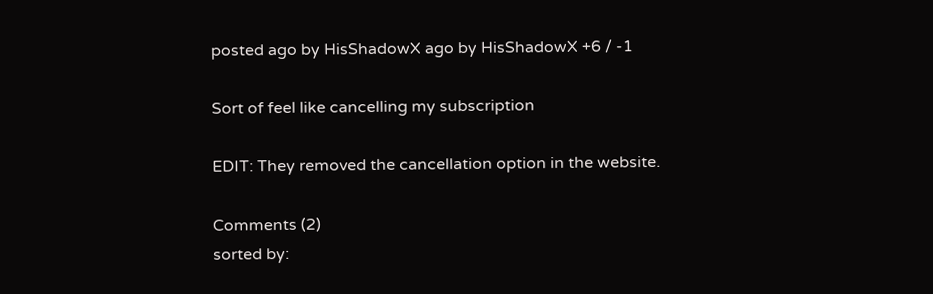posted ago by HisShadowX ago by HisShadowX +6 / -1

Sort of feel like cancelling my subscription

EDIT: They removed the cancellation option in the website.

Comments (2)
sorted by: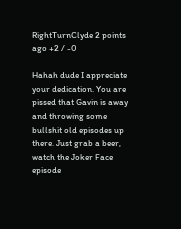RightTurnClyde 2 points ago +2 / -0

Hahah dude I appreciate your dedication. You are pissed that Gavin is away and throwing some bullshit old episodes up there. Just grab a beer, watch the Joker Face episode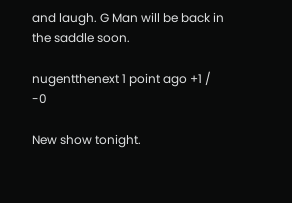and laugh. G Man will be back in the saddle soon.

nugentthenext 1 point ago +1 / -0

New show tonight.